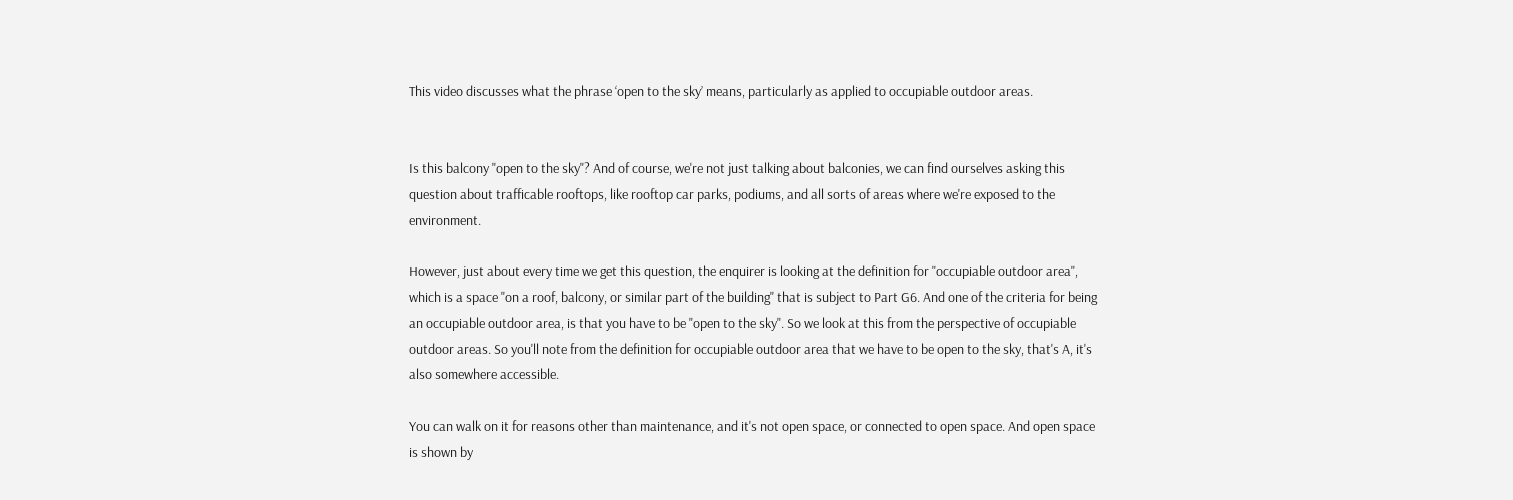This video discusses what the phrase ‘open to the sky’ means, particularly as applied to occupiable outdoor areas.


Is this balcony "open to the sky"? And of course, we're not just talking about balconies, we can find ourselves asking this question about trafficable rooftops, like rooftop car parks, podiums, and all sorts of areas where we're exposed to the environment.

However, just about every time we get this question, the enquirer is looking at the definition for "occupiable outdoor area", which is a space "on a roof, balcony, or similar part of the building" that is subject to Part G6. And one of the criteria for being an occupiable outdoor area, is that you have to be "open to the sky". So we look at this from the perspective of occupiable outdoor areas. So you'll note from the definition for occupiable outdoor area that we have to be open to the sky, that's A, it's also somewhere accessible.

You can walk on it for reasons other than maintenance, and it's not open space, or connected to open space. And open space is shown by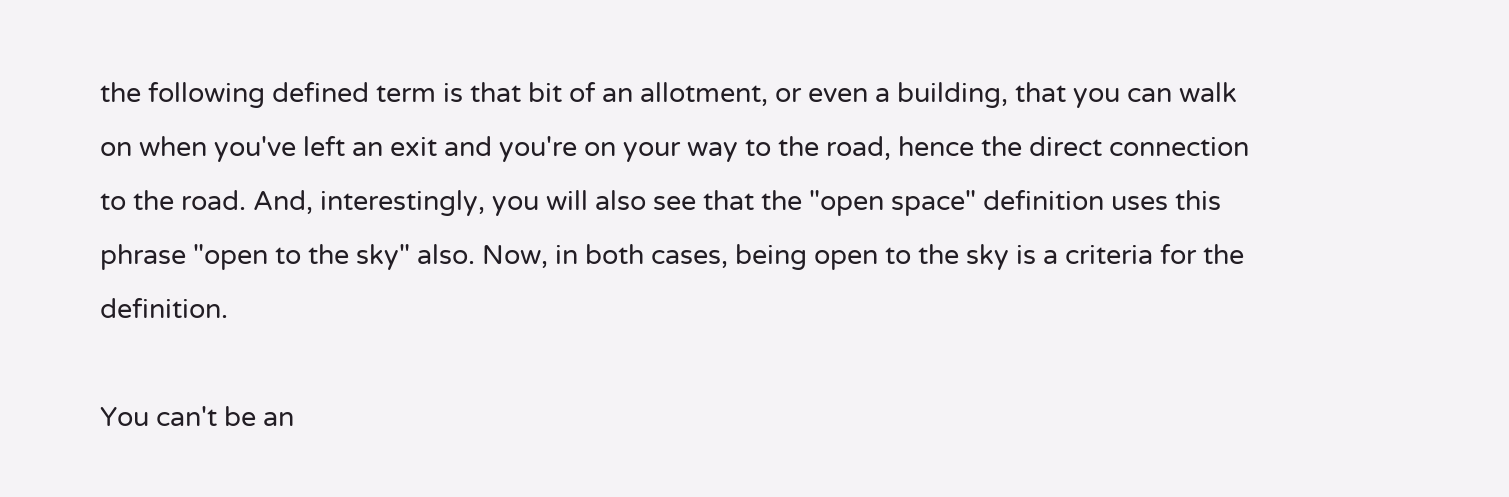the following defined term is that bit of an allotment, or even a building, that you can walk on when you've left an exit and you're on your way to the road, hence the direct connection to the road. And, interestingly, you will also see that the "open space" definition uses this phrase "open to the sky" also. Now, in both cases, being open to the sky is a criteria for the definition.

You can't be an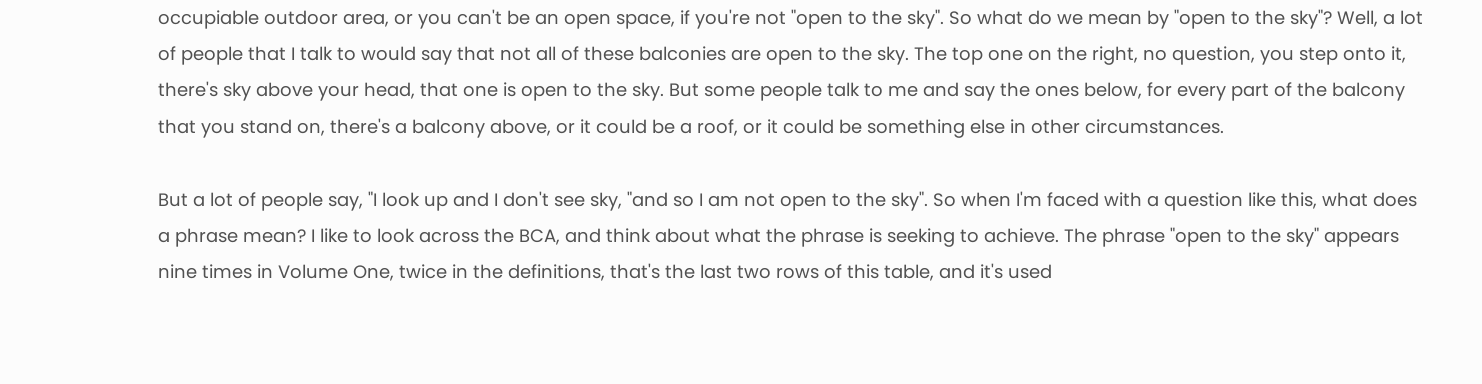occupiable outdoor area, or you can't be an open space, if you're not "open to the sky". So what do we mean by "open to the sky"? Well, a lot of people that I talk to would say that not all of these balconies are open to the sky. The top one on the right, no question, you step onto it, there's sky above your head, that one is open to the sky. But some people talk to me and say the ones below, for every part of the balcony that you stand on, there's a balcony above, or it could be a roof, or it could be something else in other circumstances.

But a lot of people say, "I look up and I don't see sky, "and so I am not open to the sky". So when I'm faced with a question like this, what does a phrase mean? I like to look across the BCA, and think about what the phrase is seeking to achieve. The phrase "open to the sky" appears nine times in Volume One, twice in the definitions, that's the last two rows of this table, and it's used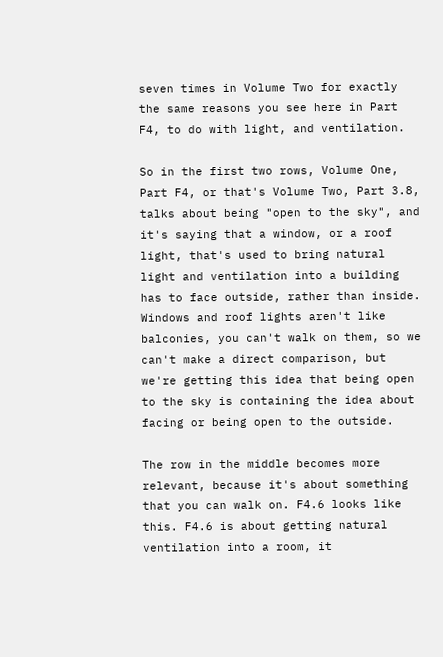seven times in Volume Two for exactly the same reasons you see here in Part F4, to do with light, and ventilation.

So in the first two rows, Volume One, Part F4, or that's Volume Two, Part 3.8, talks about being "open to the sky", and it's saying that a window, or a roof light, that's used to bring natural light and ventilation into a building has to face outside, rather than inside. Windows and roof lights aren't like balconies, you can't walk on them, so we can't make a direct comparison, but we're getting this idea that being open to the sky is containing the idea about facing or being open to the outside.

The row in the middle becomes more relevant, because it's about something that you can walk on. F4.6 looks like this. F4.6 is about getting natural ventilation into a room, it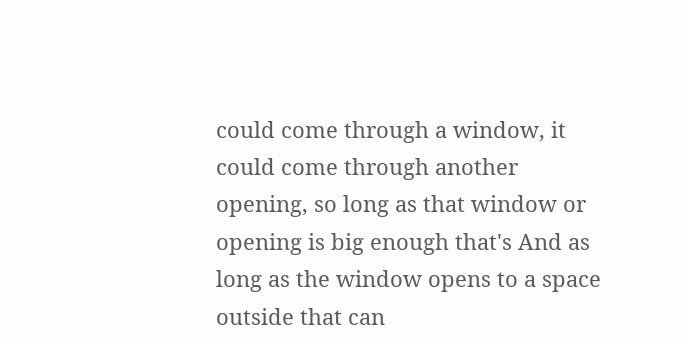could come through a window, it could come through another opening, so long as that window or opening is big enough that's And as long as the window opens to a space outside that can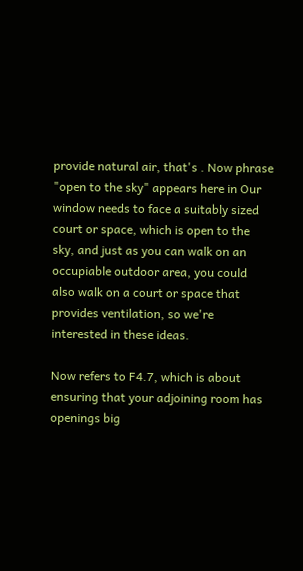provide natural air, that's . Now phrase "open to the sky" appears here in Our window needs to face a suitably sized court or space, which is open to the sky, and just as you can walk on an occupiable outdoor area, you could also walk on a court or space that provides ventilation, so we're interested in these ideas.

Now refers to F4.7, which is about ensuring that your adjoining room has openings big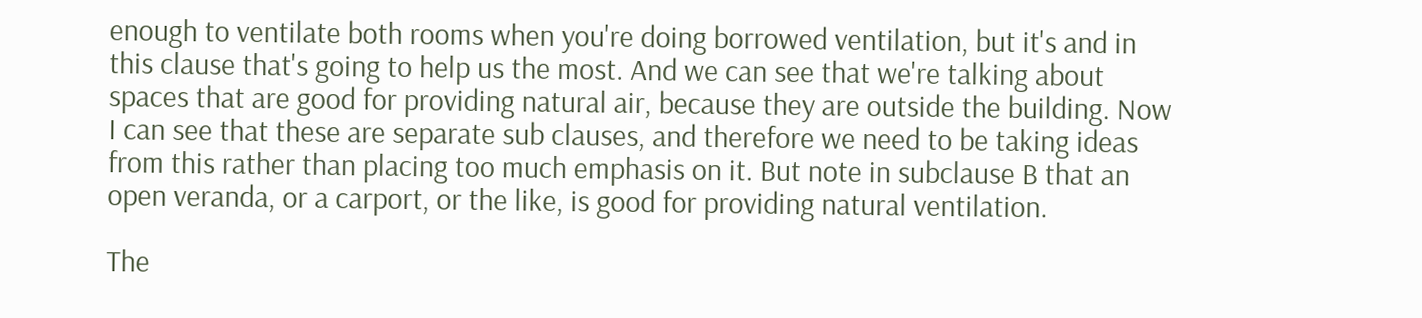enough to ventilate both rooms when you're doing borrowed ventilation, but it's and in this clause that's going to help us the most. And we can see that we're talking about spaces that are good for providing natural air, because they are outside the building. Now I can see that these are separate sub clauses, and therefore we need to be taking ideas from this rather than placing too much emphasis on it. But note in subclause B that an open veranda, or a carport, or the like, is good for providing natural ventilation.

The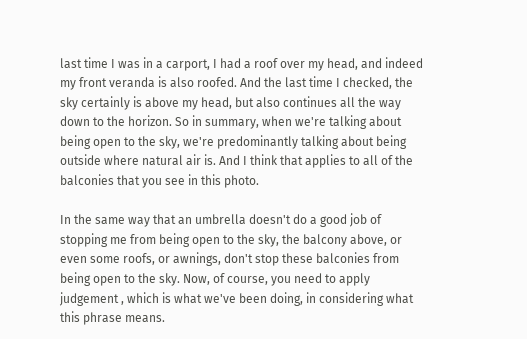last time I was in a carport, I had a roof over my head, and indeed my front veranda is also roofed. And the last time I checked, the sky certainly is above my head, but also continues all the way down to the horizon. So in summary, when we're talking about being open to the sky, we're predominantly talking about being outside where natural air is. And I think that applies to all of the balconies that you see in this photo.

In the same way that an umbrella doesn't do a good job of stopping me from being open to the sky, the balcony above, or even some roofs, or awnings, don't stop these balconies from being open to the sky. Now, of course, you need to apply judgement , which is what we've been doing, in considering what this phrase means.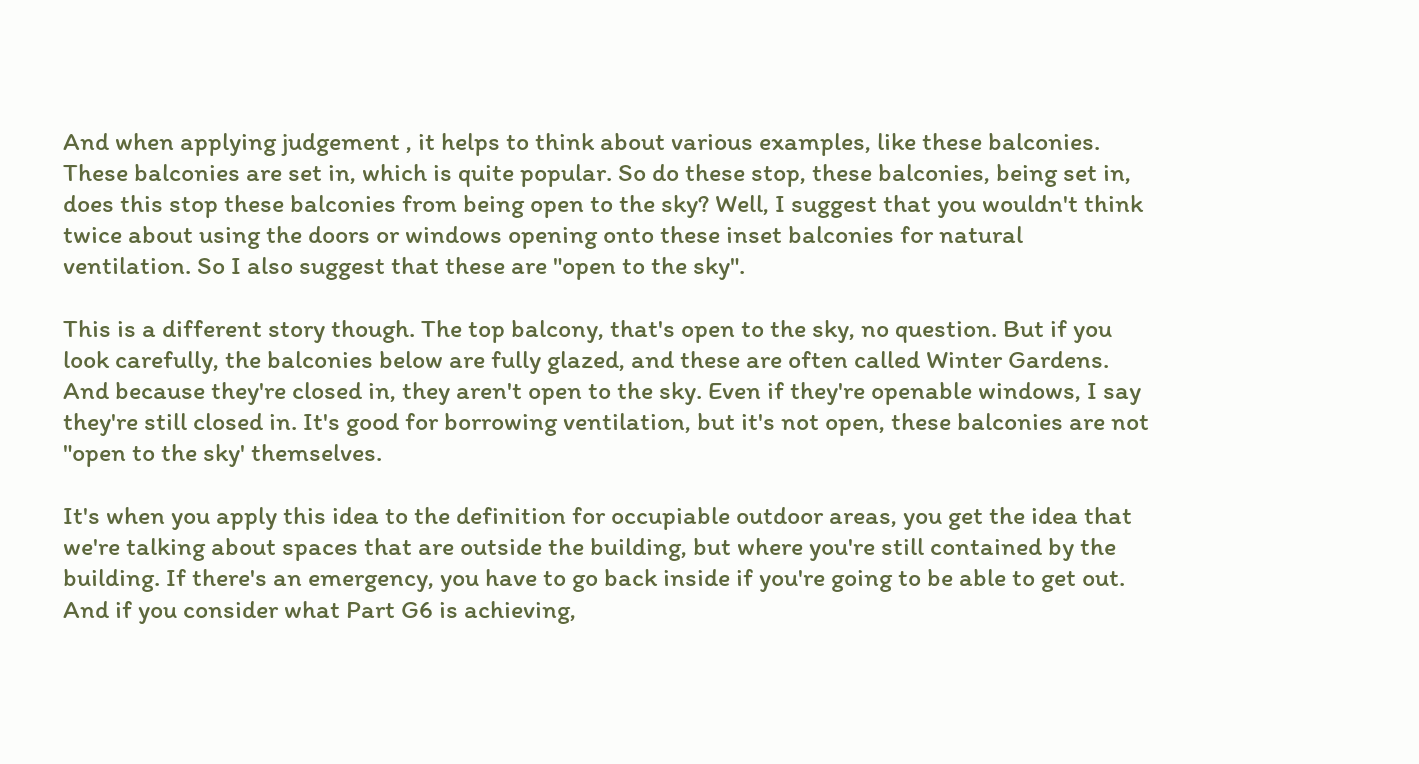And when applying judgement , it helps to think about various examples, like these balconies. These balconies are set in, which is quite popular. So do these stop, these balconies, being set in, does this stop these balconies from being open to the sky? Well, I suggest that you wouldn't think twice about using the doors or windows opening onto these inset balconies for natural ventilation. So I also suggest that these are "open to the sky".

This is a different story though. The top balcony, that's open to the sky, no question. But if you look carefully, the balconies below are fully glazed, and these are often called Winter Gardens. And because they're closed in, they aren't open to the sky. Even if they're openable windows, I say they're still closed in. It's good for borrowing ventilation, but it's not open, these balconies are not "open to the sky' themselves.

It's when you apply this idea to the definition for occupiable outdoor areas, you get the idea that we're talking about spaces that are outside the building, but where you're still contained by the building. If there's an emergency, you have to go back inside if you're going to be able to get out. And if you consider what Part G6 is achieving,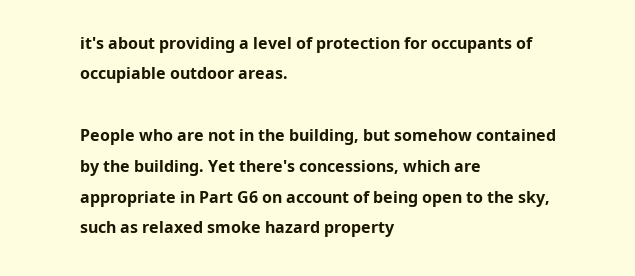it's about providing a level of protection for occupants of occupiable outdoor areas.

People who are not in the building, but somehow contained by the building. Yet there's concessions, which are appropriate in Part G6 on account of being open to the sky, such as relaxed smoke hazard property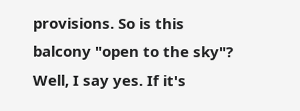provisions. So is this balcony "open to the sky"? Well, I say yes. If it's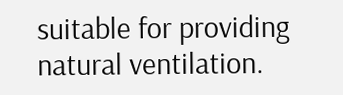suitable for providing natural ventilation.